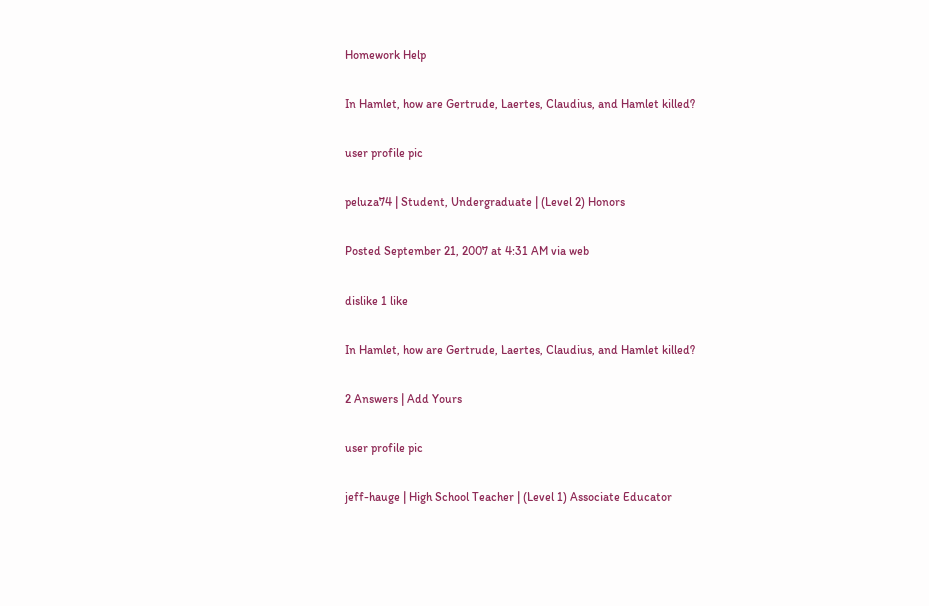Homework Help

In Hamlet, how are Gertrude, Laertes, Claudius, and Hamlet killed?

user profile pic

peluza74 | Student, Undergraduate | (Level 2) Honors

Posted September 21, 2007 at 4:31 AM via web

dislike 1 like

In Hamlet, how are Gertrude, Laertes, Claudius, and Hamlet killed?

2 Answers | Add Yours

user profile pic

jeff-hauge | High School Teacher | (Level 1) Associate Educator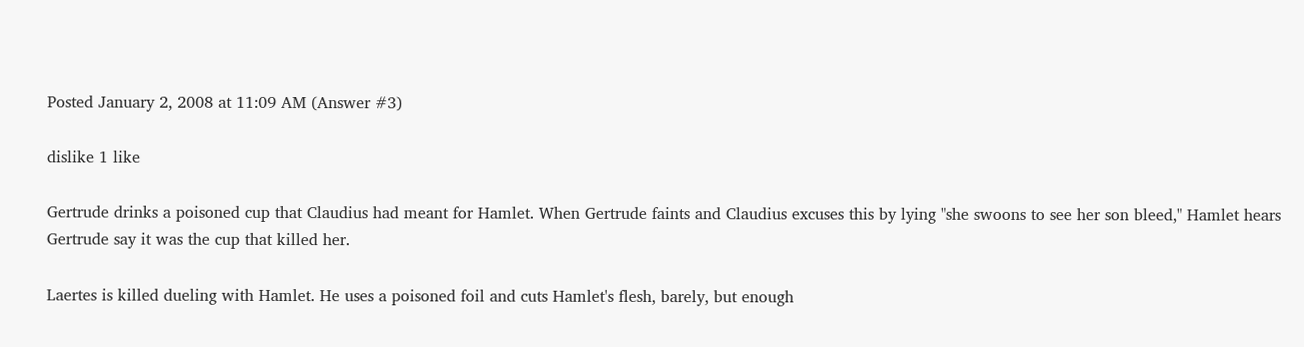Posted January 2, 2008 at 11:09 AM (Answer #3)

dislike 1 like

Gertrude drinks a poisoned cup that Claudius had meant for Hamlet. When Gertrude faints and Claudius excuses this by lying "she swoons to see her son bleed," Hamlet hears Gertrude say it was the cup that killed her.

Laertes is killed dueling with Hamlet. He uses a poisoned foil and cuts Hamlet's flesh, barely, but enough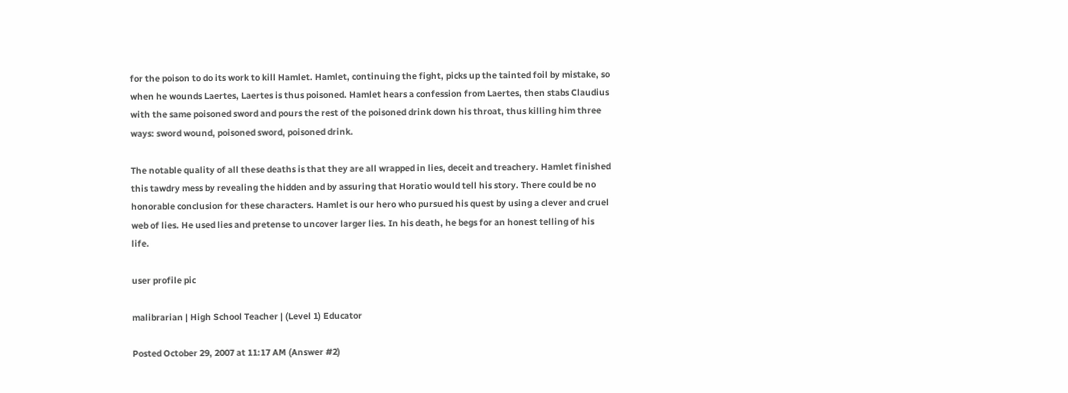for the poison to do its work to kill Hamlet. Hamlet, continuing the fight, picks up the tainted foil by mistake, so when he wounds Laertes, Laertes is thus poisoned. Hamlet hears a confession from Laertes, then stabs Claudius with the same poisoned sword and pours the rest of the poisoned drink down his throat, thus killing him three ways: sword wound, poisoned sword, poisoned drink.

The notable quality of all these deaths is that they are all wrapped in lies, deceit and treachery. Hamlet finished this tawdry mess by revealing the hidden and by assuring that Horatio would tell his story. There could be no honorable conclusion for these characters. Hamlet is our hero who pursued his quest by using a clever and cruel web of lies. He used lies and pretense to uncover larger lies. In his death, he begs for an honest telling of his life.

user profile pic

malibrarian | High School Teacher | (Level 1) Educator

Posted October 29, 2007 at 11:17 AM (Answer #2)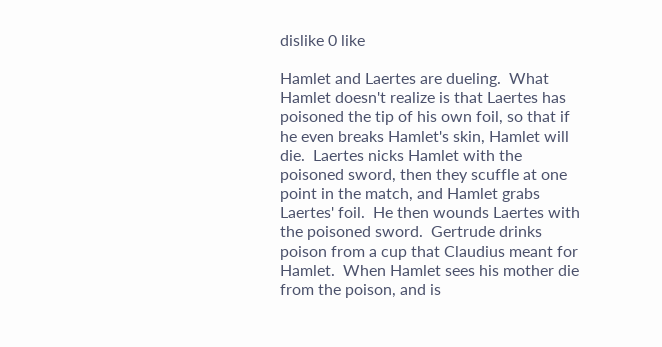dislike 0 like

Hamlet and Laertes are dueling.  What Hamlet doesn't realize is that Laertes has poisoned the tip of his own foil, so that if he even breaks Hamlet's skin, Hamlet will die.  Laertes nicks Hamlet with the poisoned sword, then they scuffle at one point in the match, and Hamlet grabs Laertes' foil.  He then wounds Laertes with the poisoned sword.  Gertrude drinks poison from a cup that Claudius meant for Hamlet.  When Hamlet sees his mother die from the poison, and is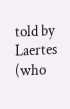told by Laertes (who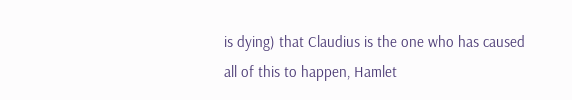is dying) that Claudius is the one who has caused all of this to happen, Hamlet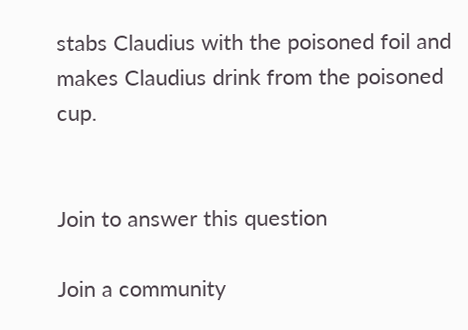stabs Claudius with the poisoned foil and makes Claudius drink from the poisoned cup.


Join to answer this question

Join a community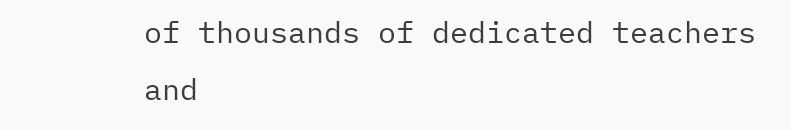of thousands of dedicated teachers and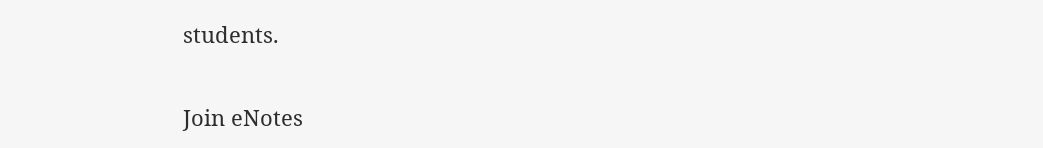students.

Join eNotes